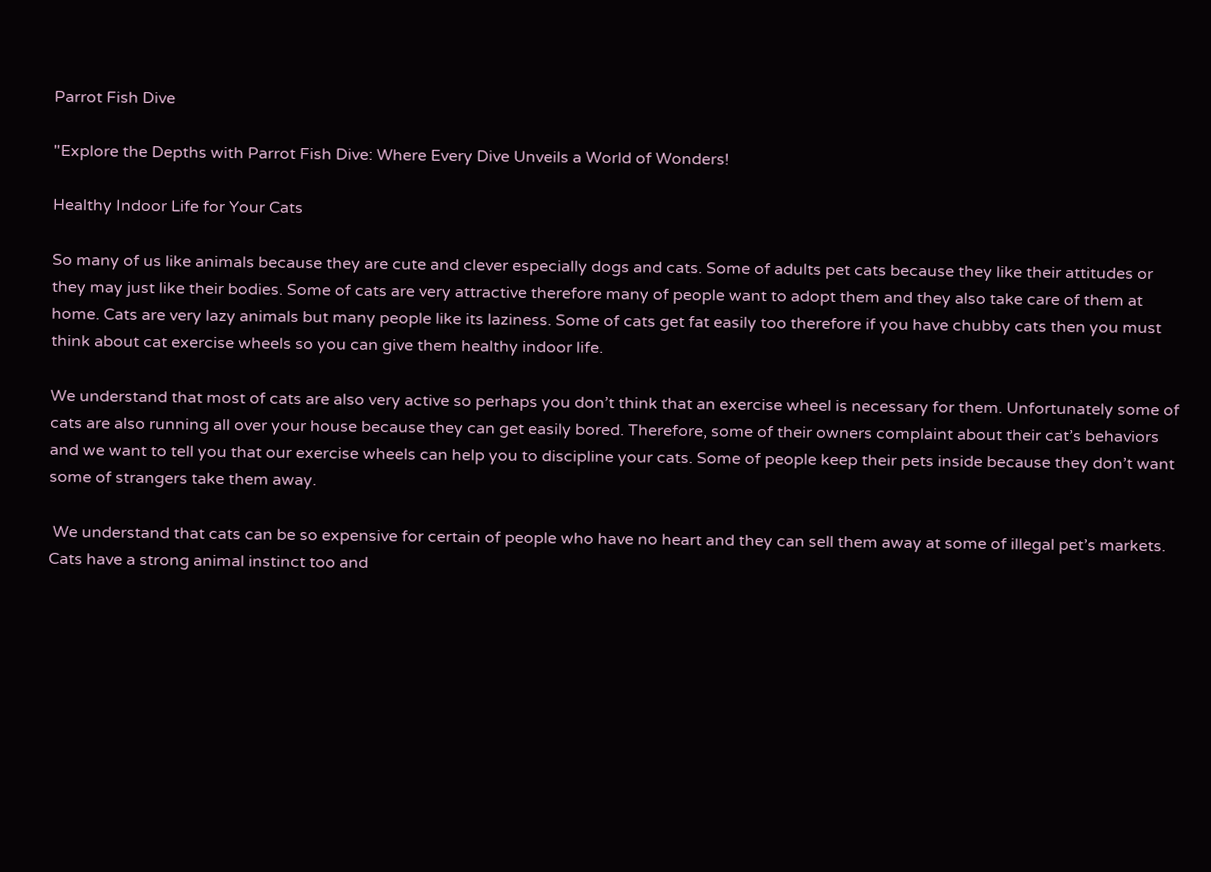Parrot Fish Dive

"Explore the Depths with Parrot Fish Dive: Where Every Dive Unveils a World of Wonders!

Healthy Indoor Life for Your Cats

So many of us like animals because they are cute and clever especially dogs and cats. Some of adults pet cats because they like their attitudes or they may just like their bodies. Some of cats are very attractive therefore many of people want to adopt them and they also take care of them at home. Cats are very lazy animals but many people like its laziness. Some of cats get fat easily too therefore if you have chubby cats then you must think about cat exercise wheels so you can give them healthy indoor life.

We understand that most of cats are also very active so perhaps you don’t think that an exercise wheel is necessary for them. Unfortunately some of cats are also running all over your house because they can get easily bored. Therefore, some of their owners complaint about their cat’s behaviors and we want to tell you that our exercise wheels can help you to discipline your cats. Some of people keep their pets inside because they don’t want some of strangers take them away.

 We understand that cats can be so expensive for certain of people who have no heart and they can sell them away at some of illegal pet’s markets. Cats have a strong animal instinct too and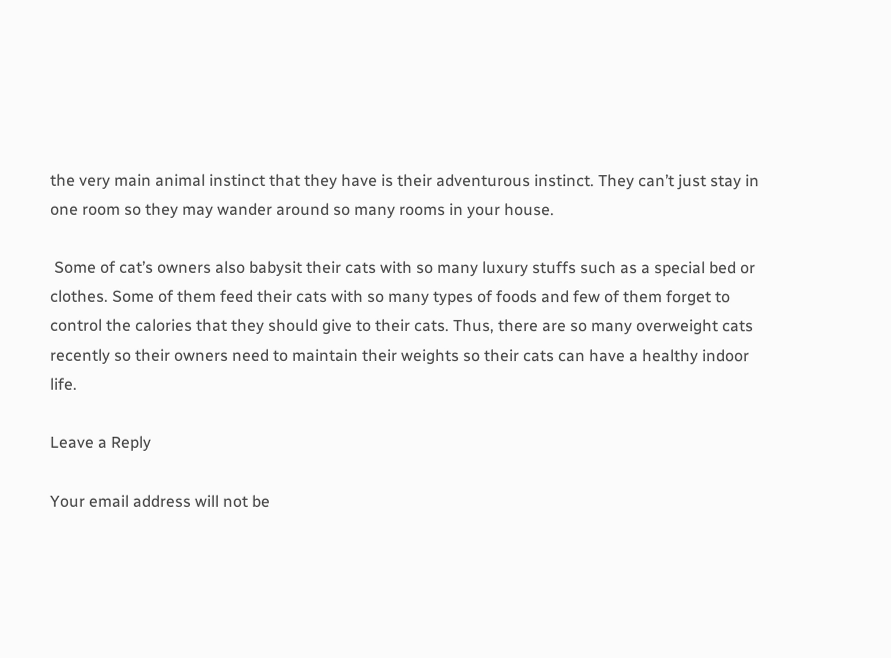the very main animal instinct that they have is their adventurous instinct. They can’t just stay in one room so they may wander around so many rooms in your house.

 Some of cat’s owners also babysit their cats with so many luxury stuffs such as a special bed or clothes. Some of them feed their cats with so many types of foods and few of them forget to control the calories that they should give to their cats. Thus, there are so many overweight cats recently so their owners need to maintain their weights so their cats can have a healthy indoor life.

Leave a Reply

Your email address will not be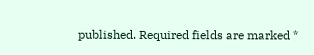published. Required fields are marked *